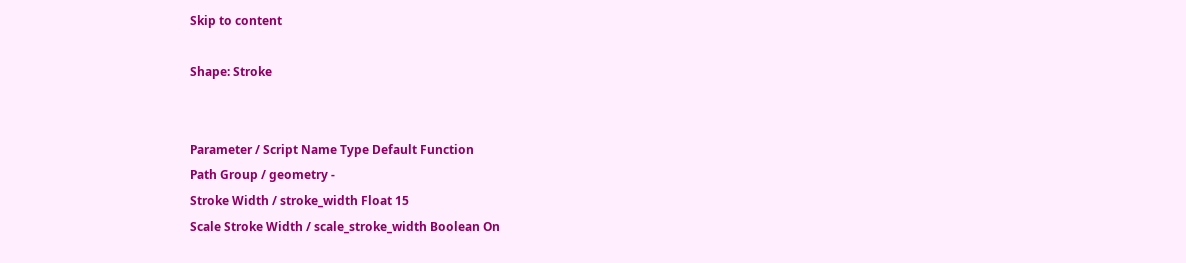Skip to content

Shape: Stroke


Parameter / Script Name Type Default Function
Path Group / geometry -
Stroke Width / stroke_width Float 15
Scale Stroke Width / scale_stroke_width Boolean On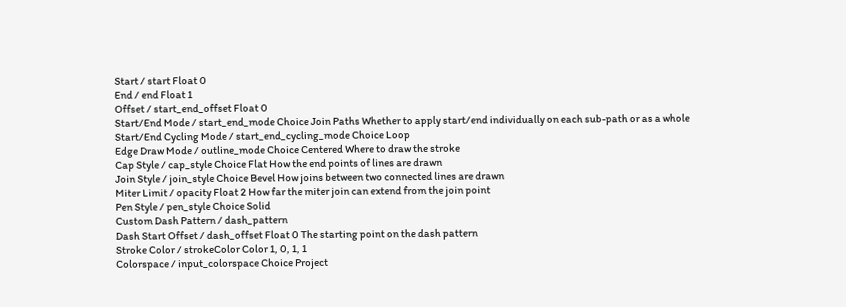Start / start Float 0
End / end Float 1
Offset / start_end_offset Float 0
Start/End Mode / start_end_mode Choice Join Paths Whether to apply start/end individually on each sub-path or as a whole
Start/End Cycling Mode / start_end_cycling_mode Choice Loop
Edge Draw Mode / outline_mode Choice Centered Where to draw the stroke
Cap Style / cap_style Choice Flat How the end points of lines are drawn
Join Style / join_style Choice Bevel How joins between two connected lines are drawn
Miter Limit / opacity Float 2 How far the miter join can extend from the join point
Pen Style / pen_style Choice Solid
Custom Dash Pattern / dash_pattern
Dash Start Offset / dash_offset Float 0 The starting point on the dash pattern
Stroke Color / strokeColor Color 1, 0, 1, 1
Colorspace / input_colorspace Choice Project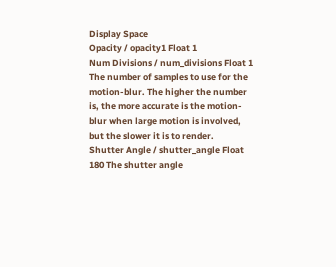Display Space
Opacity / opacity1 Float 1
Num Divisions / num_divisions Float 1 The number of samples to use for the motion-blur. The higher the number is, the more accurate is the motion-blur when large motion is involved, but the slower it is to render.
Shutter Angle / shutter_angle Float 180 The shutter angle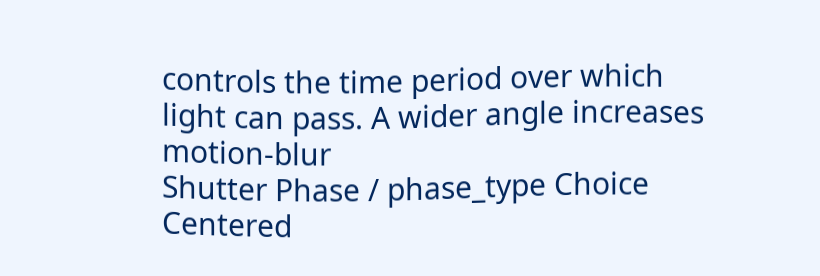controls the time period over which light can pass. A wider angle increases motion-blur
Shutter Phase / phase_type Choice Centered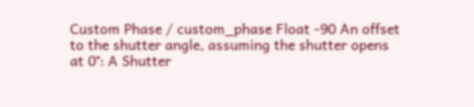Custom Phase / custom_phase Float -90 An offset to the shutter angle, assuming the shutter opens at 0°: A Shutter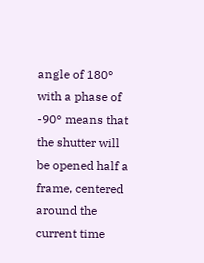angle of 180° with a phase of -90° means that the shutter will be opened half a frame, centered around the current time